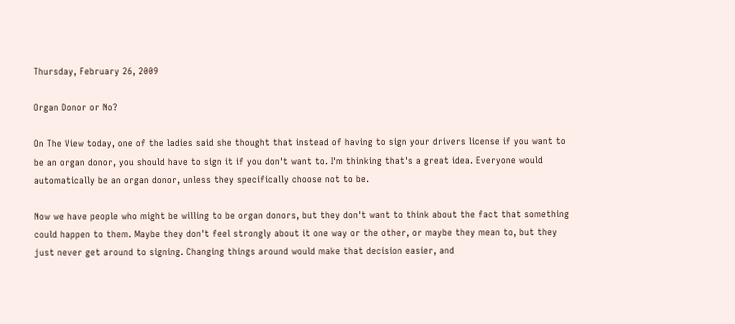Thursday, February 26, 2009

Organ Donor or No?

On The View today, one of the ladies said she thought that instead of having to sign your drivers license if you want to be an organ donor, you should have to sign it if you don't want to. I'm thinking that's a great idea. Everyone would automatically be an organ donor, unless they specifically choose not to be.

Now we have people who might be willing to be organ donors, but they don't want to think about the fact that something could happen to them. Maybe they don't feel strongly about it one way or the other, or maybe they mean to, but they just never get around to signing. Changing things around would make that decision easier, and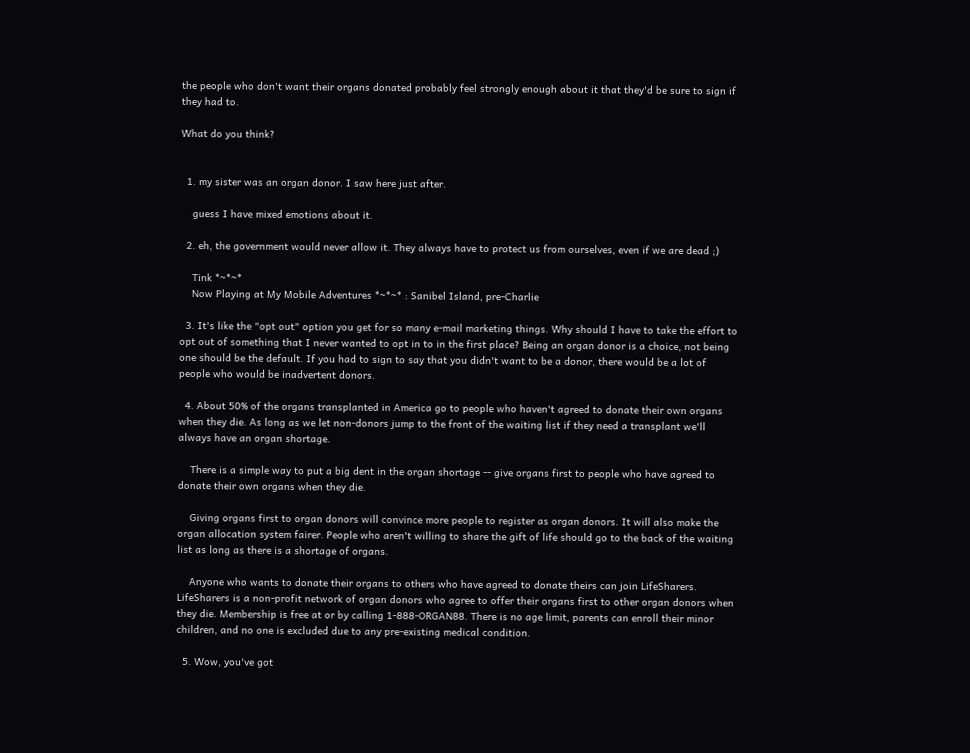the people who don't want their organs donated probably feel strongly enough about it that they'd be sure to sign if they had to.

What do you think?


  1. my sister was an organ donor. I saw here just after.

    guess I have mixed emotions about it.

  2. eh, the government would never allow it. They always have to protect us from ourselves, even if we are dead ;)

    Tink *~*~*
    Now Playing at My Mobile Adventures *~*~* : Sanibel Island, pre-Charlie

  3. It's like the "opt out" option you get for so many e-mail marketing things. Why should I have to take the effort to opt out of something that I never wanted to opt in to in the first place? Being an organ donor is a choice, not being one should be the default. If you had to sign to say that you didn't want to be a donor, there would be a lot of people who would be inadvertent donors.

  4. About 50% of the organs transplanted in America go to people who haven't agreed to donate their own organs when they die. As long as we let non-donors jump to the front of the waiting list if they need a transplant we'll always have an organ shortage.

    There is a simple way to put a big dent in the organ shortage -- give organs first to people who have agreed to donate their own organs when they die.

    Giving organs first to organ donors will convince more people to register as organ donors. It will also make the organ allocation system fairer. People who aren't willing to share the gift of life should go to the back of the waiting list as long as there is a shortage of organs.

    Anyone who wants to donate their organs to others who have agreed to donate theirs can join LifeSharers. LifeSharers is a non-profit network of organ donors who agree to offer their organs first to other organ donors when they die. Membership is free at or by calling 1-888-ORGAN88. There is no age limit, parents can enroll their minor children, and no one is excluded due to any pre-existing medical condition.

  5. Wow, you've got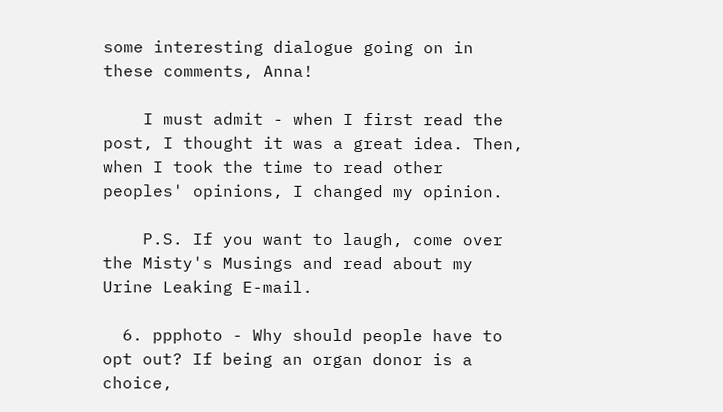some interesting dialogue going on in these comments, Anna!

    I must admit - when I first read the post, I thought it was a great idea. Then, when I took the time to read other peoples' opinions, I changed my opinion.

    P.S. If you want to laugh, come over the Misty's Musings and read about my Urine Leaking E-mail.

  6. ppphoto - Why should people have to opt out? If being an organ donor is a choice,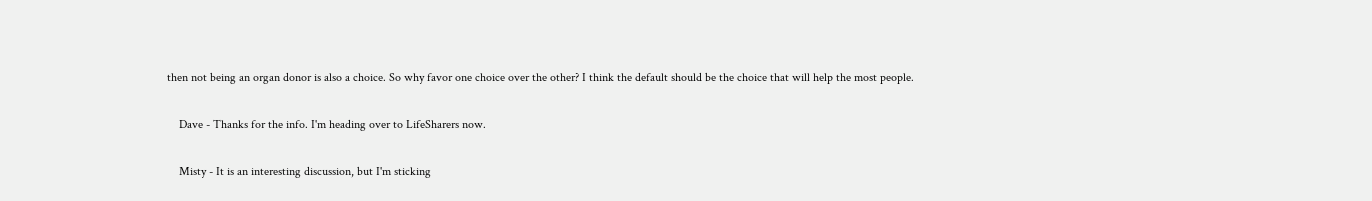then not being an organ donor is also a choice. So why favor one choice over the other? I think the default should be the choice that will help the most people.

    Dave - Thanks for the info. I'm heading over to LifeSharers now.

    Misty - It is an interesting discussion, but I'm sticking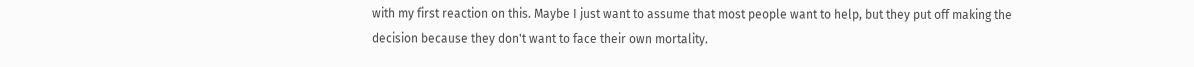with my first reaction on this. Maybe I just want to assume that most people want to help, but they put off making the decision because they don't want to face their own mortality.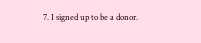7. I signed up to be a donor.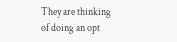They are thinking of doing an opt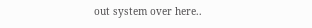out system over here..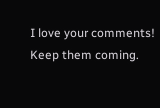I love your comments! Keep them coming.